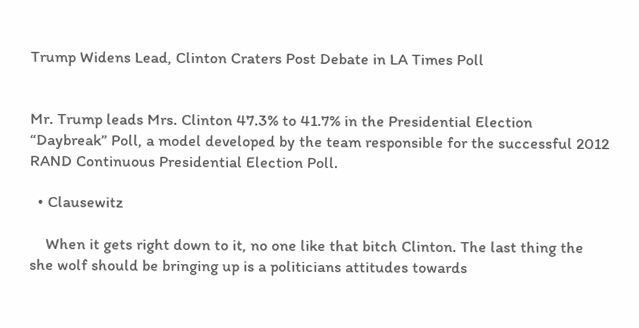Trump Widens Lead, Clinton Craters Post Debate in LA Times Poll


Mr. Trump leads Mrs. Clinton 47.3% to 41.7% in the Presidential Election “Daybreak” Poll, a model developed by the team responsible for the successful 2012 RAND Continuous Presidential Election Poll.

  • Clausewitz

    When it gets right down to it, no one like that bitch Clinton. The last thing the she wolf should be bringing up is a politicians attitudes towards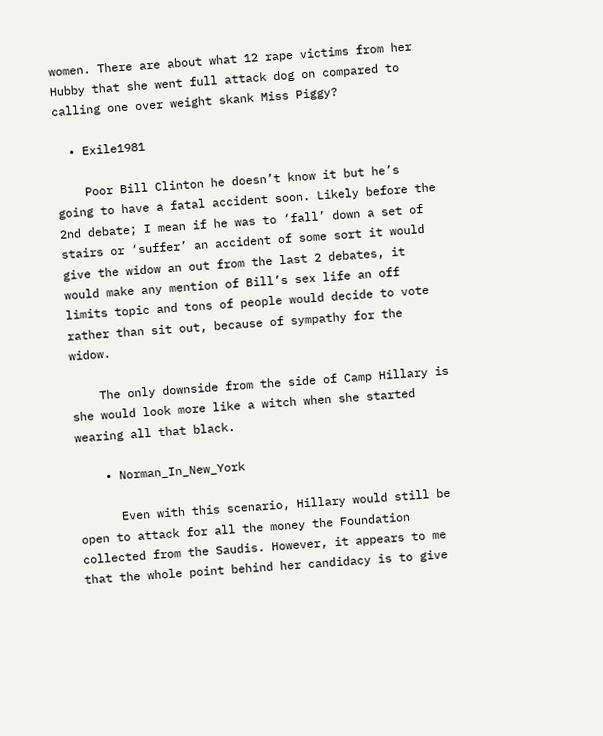women. There are about what 12 rape victims from her Hubby that she went full attack dog on compared to calling one over weight skank Miss Piggy?

  • Exile1981

    Poor Bill Clinton he doesn’t know it but he’s going to have a fatal accident soon. Likely before the 2nd debate; I mean if he was to ‘fall’ down a set of stairs or ‘suffer’ an accident of some sort it would give the widow an out from the last 2 debates, it would make any mention of Bill’s sex life an off limits topic and tons of people would decide to vote rather than sit out, because of sympathy for the widow.

    The only downside from the side of Camp Hillary is she would look more like a witch when she started wearing all that black.

    • Norman_In_New_York

      Even with this scenario, Hillary would still be open to attack for all the money the Foundation collected from the Saudis. However, it appears to me that the whole point behind her candidacy is to give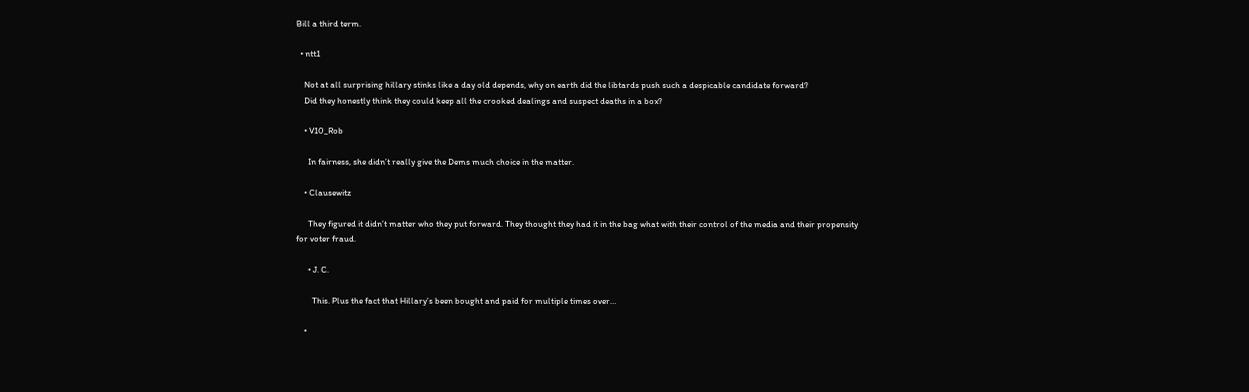Bill a third term.

  • ntt1

    Not at all surprising hillary stinks like a day old depends, why on earth did the libtards push such a despicable candidate forward?
    Did they honestly think they could keep all the crooked dealings and suspect deaths in a box?

    • V10_Rob

      In fairness, she didn’t really give the Dems much choice in the matter.

    • Clausewitz

      They figured it didn’t matter who they put forward. They thought they had it in the bag what with their control of the media and their propensity for voter fraud.

      • J. C.

        This. Plus the fact that Hillary’s been bought and paid for multiple times over…

    •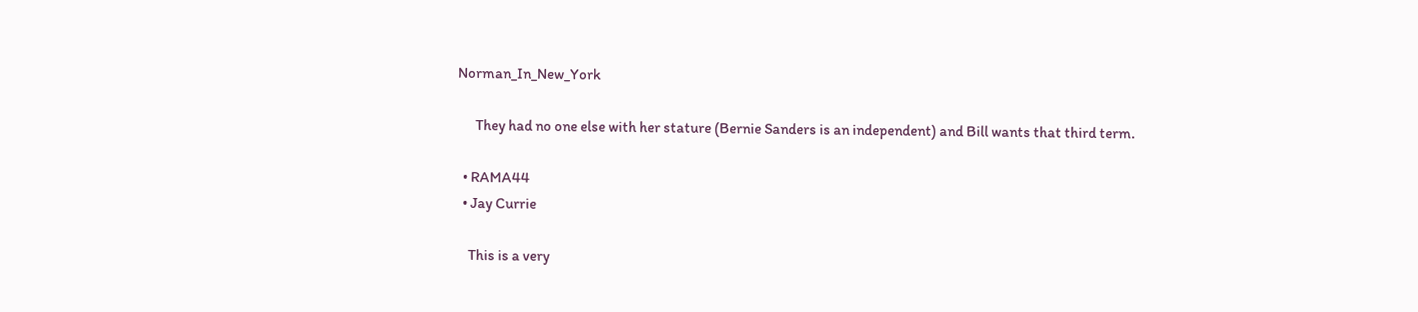Norman_In_New_York

      They had no one else with her stature (Bernie Sanders is an independent) and Bill wants that third term.

  • RAMA44
  • Jay Currie

    This is a very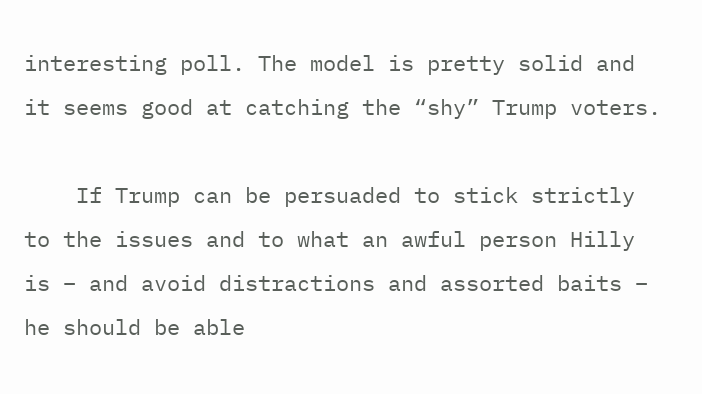interesting poll. The model is pretty solid and it seems good at catching the “shy” Trump voters.

    If Trump can be persuaded to stick strictly to the issues and to what an awful person Hilly is – and avoid distractions and assorted baits – he should be able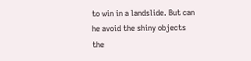to win in a landslide. But can he avoid the shiny objects the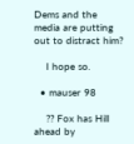Dems and the media are putting out to distract him?

    I hope so.

  • mauser 98

    ?? Fox has Hill ahead by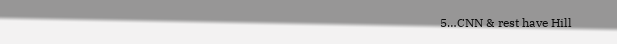5…CNN & rest have Hill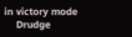in victory mode
    Drudge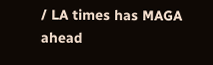/ LA times has MAGA ahead